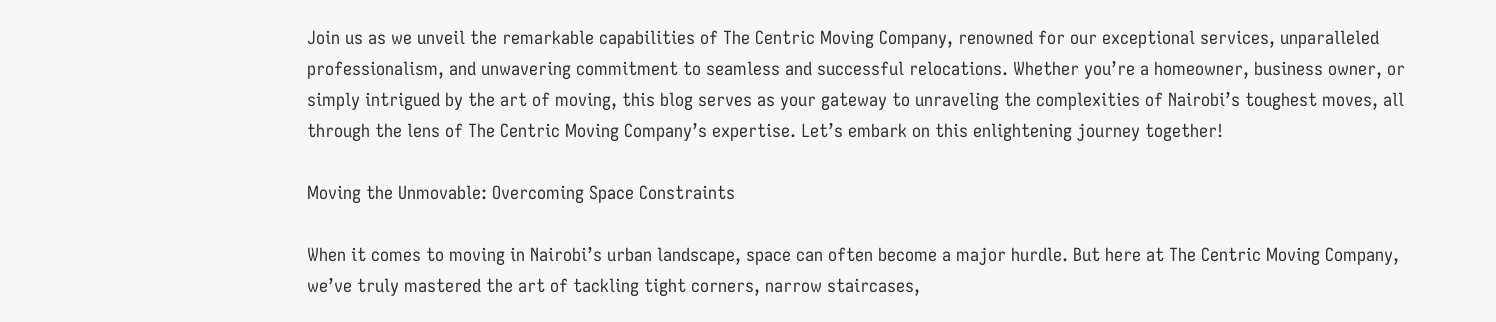Join us as we unveil the remarkable capabilities of The Centric Moving Company, renowned for our exceptional services, unparalleled professionalism, and unwavering commitment to seamless and successful relocations. Whether you’re a homeowner, business owner, or simply intrigued by the art of moving, this blog serves as your gateway to unraveling the complexities of Nairobi’s toughest moves, all through the lens of The Centric Moving Company’s expertise. Let’s embark on this enlightening journey together!

Moving the Unmovable: Overcoming Space Constraints

When it comes to moving in Nairobi’s urban landscape, space can often become a major hurdle. But here at The Centric Moving Company, we’ve truly mastered the art of tackling tight corners, narrow staircases,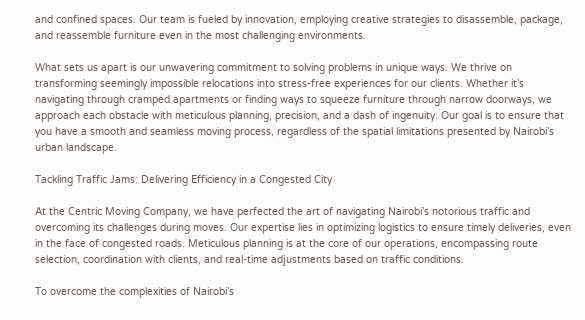and confined spaces. Our team is fueled by innovation, employing creative strategies to disassemble, package, and reassemble furniture even in the most challenging environments.

What sets us apart is our unwavering commitment to solving problems in unique ways. We thrive on transforming seemingly impossible relocations into stress-free experiences for our clients. Whether it’s navigating through cramped apartments or finding ways to squeeze furniture through narrow doorways, we approach each obstacle with meticulous planning, precision, and a dash of ingenuity. Our goal is to ensure that you have a smooth and seamless moving process, regardless of the spatial limitations presented by Nairobi’s urban landscape.

Tackling Traffic Jams: Delivering Efficiency in a Congested City

At the Centric Moving Company, we have perfected the art of navigating Nairobi’s notorious traffic and overcoming its challenges during moves. Our expertise lies in optimizing logistics to ensure timely deliveries, even in the face of congested roads. Meticulous planning is at the core of our operations, encompassing route selection, coordination with clients, and real-time adjustments based on traffic conditions.

To overcome the complexities of Nairobi’s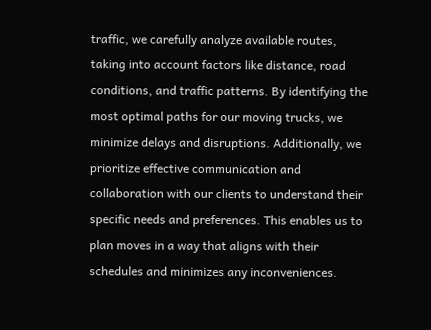traffic, we carefully analyze available routes, taking into account factors like distance, road conditions, and traffic patterns. By identifying the most optimal paths for our moving trucks, we minimize delays and disruptions. Additionally, we prioritize effective communication and collaboration with our clients to understand their specific needs and preferences. This enables us to plan moves in a way that aligns with their schedules and minimizes any inconveniences.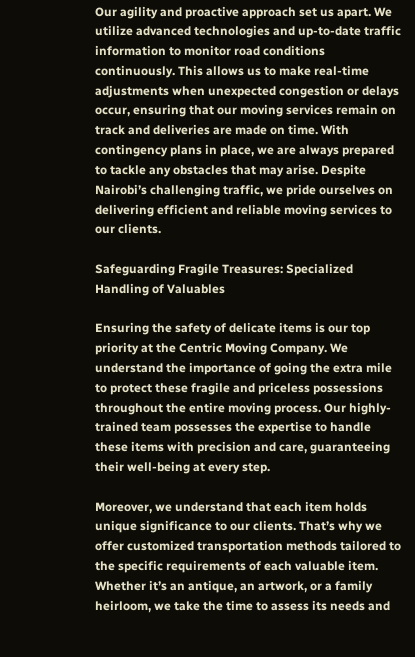Our agility and proactive approach set us apart. We utilize advanced technologies and up-to-date traffic information to monitor road conditions continuously. This allows us to make real-time adjustments when unexpected congestion or delays occur, ensuring that our moving services remain on track and deliveries are made on time. With contingency plans in place, we are always prepared to tackle any obstacles that may arise. Despite Nairobi’s challenging traffic, we pride ourselves on delivering efficient and reliable moving services to our clients.

Safeguarding Fragile Treasures: Specialized Handling of Valuables

Ensuring the safety of delicate items is our top priority at the Centric Moving Company. We understand the importance of going the extra mile to protect these fragile and priceless possessions throughout the entire moving process. Our highly-trained team possesses the expertise to handle these items with precision and care, guaranteeing their well-being at every step.

Moreover, we understand that each item holds unique significance to our clients. That’s why we offer customized transportation methods tailored to the specific requirements of each valuable item. Whether it’s an antique, an artwork, or a family heirloom, we take the time to assess its needs and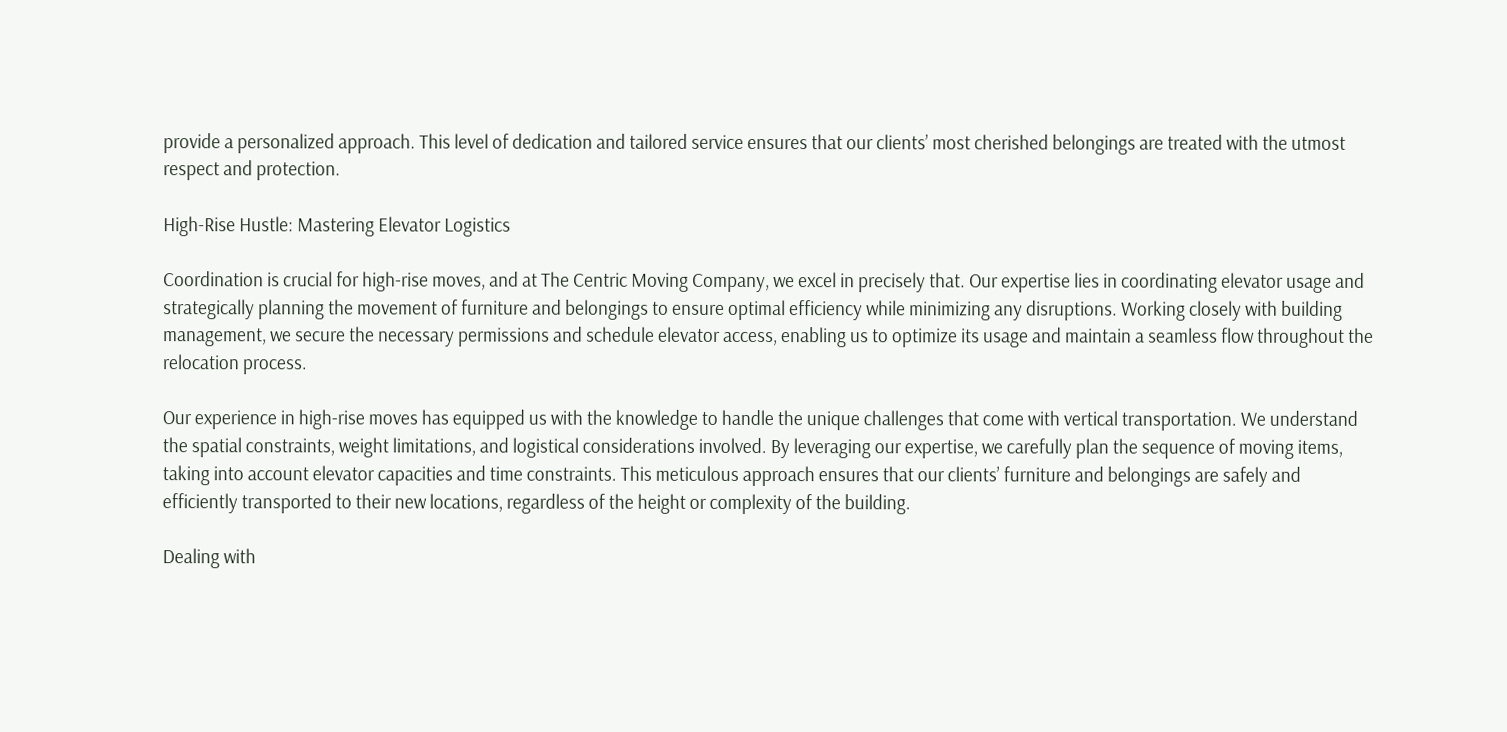provide a personalized approach. This level of dedication and tailored service ensures that our clients’ most cherished belongings are treated with the utmost respect and protection.

High-Rise Hustle: Mastering Elevator Logistics

Coordination is crucial for high-rise moves, and at The Centric Moving Company, we excel in precisely that. Our expertise lies in coordinating elevator usage and strategically planning the movement of furniture and belongings to ensure optimal efficiency while minimizing any disruptions. Working closely with building management, we secure the necessary permissions and schedule elevator access, enabling us to optimize its usage and maintain a seamless flow throughout the relocation process.

Our experience in high-rise moves has equipped us with the knowledge to handle the unique challenges that come with vertical transportation. We understand the spatial constraints, weight limitations, and logistical considerations involved. By leveraging our expertise, we carefully plan the sequence of moving items, taking into account elevator capacities and time constraints. This meticulous approach ensures that our clients’ furniture and belongings are safely and efficiently transported to their new locations, regardless of the height or complexity of the building.

Dealing with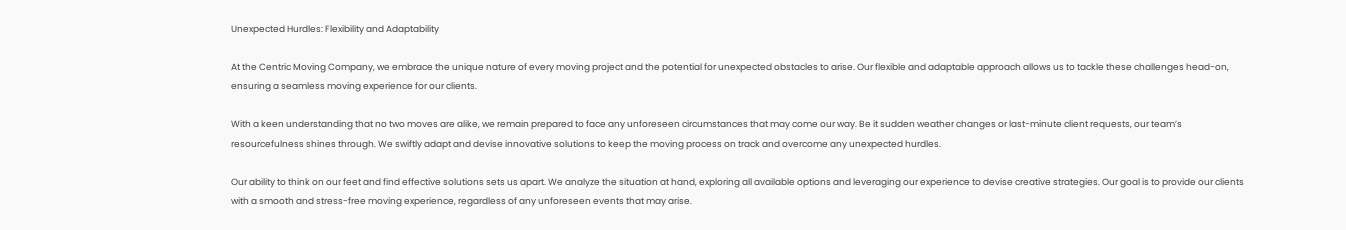Unexpected Hurdles: Flexibility and Adaptability

At the Centric Moving Company, we embrace the unique nature of every moving project and the potential for unexpected obstacles to arise. Our flexible and adaptable approach allows us to tackle these challenges head-on, ensuring a seamless moving experience for our clients.

With a keen understanding that no two moves are alike, we remain prepared to face any unforeseen circumstances that may come our way. Be it sudden weather changes or last-minute client requests, our team’s resourcefulness shines through. We swiftly adapt and devise innovative solutions to keep the moving process on track and overcome any unexpected hurdles.

Our ability to think on our feet and find effective solutions sets us apart. We analyze the situation at hand, exploring all available options and leveraging our experience to devise creative strategies. Our goal is to provide our clients with a smooth and stress-free moving experience, regardless of any unforeseen events that may arise.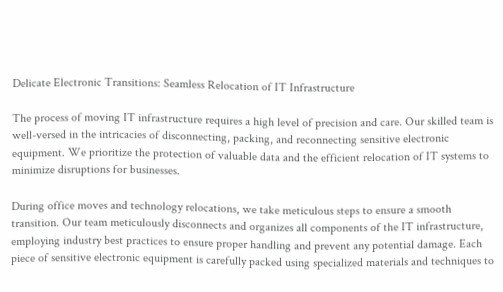Delicate Electronic Transitions: Seamless Relocation of IT Infrastructure

The process of moving IT infrastructure requires a high level of precision and care. Our skilled team is well-versed in the intricacies of disconnecting, packing, and reconnecting sensitive electronic equipment. We prioritize the protection of valuable data and the efficient relocation of IT systems to minimize disruptions for businesses.

During office moves and technology relocations, we take meticulous steps to ensure a smooth transition. Our team meticulously disconnects and organizes all components of the IT infrastructure, employing industry best practices to ensure proper handling and prevent any potential damage. Each piece of sensitive electronic equipment is carefully packed using specialized materials and techniques to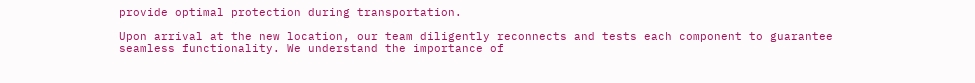provide optimal protection during transportation.

Upon arrival at the new location, our team diligently reconnects and tests each component to guarantee seamless functionality. We understand the importance of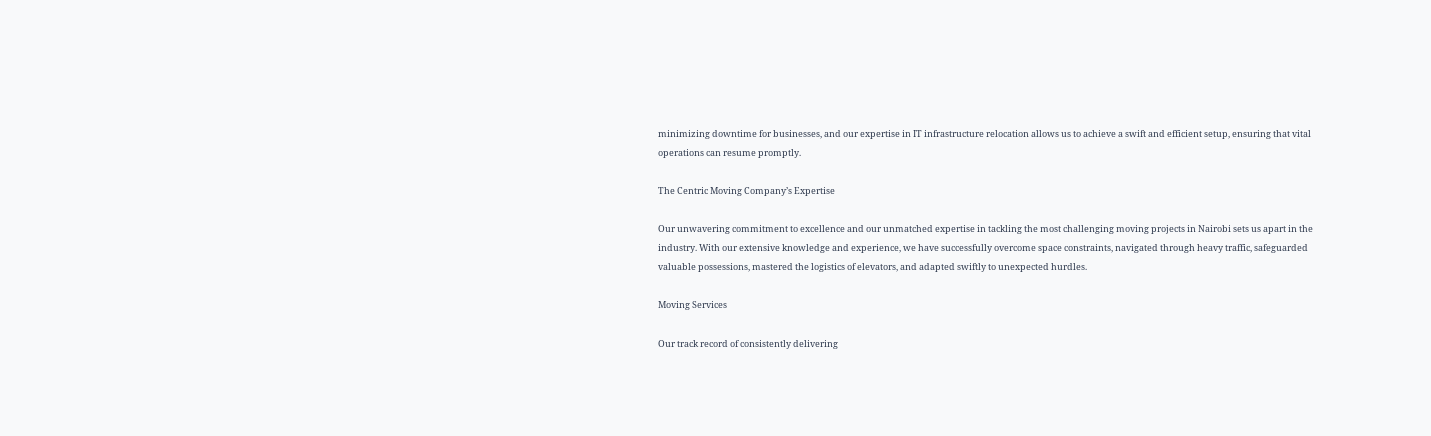minimizing downtime for businesses, and our expertise in IT infrastructure relocation allows us to achieve a swift and efficient setup, ensuring that vital operations can resume promptly.

The Centric Moving Company’s Expertise

Our unwavering commitment to excellence and our unmatched expertise in tackling the most challenging moving projects in Nairobi sets us apart in the industry. With our extensive knowledge and experience, we have successfully overcome space constraints, navigated through heavy traffic, safeguarded valuable possessions, mastered the logistics of elevators, and adapted swiftly to unexpected hurdles.

Moving Services

Our track record of consistently delivering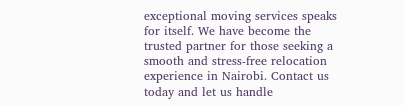exceptional moving services speaks for itself. We have become the trusted partner for those seeking a smooth and stress-free relocation experience in Nairobi. Contact us today and let us handle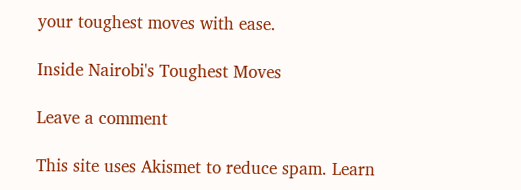your toughest moves with ease.

Inside Nairobi's Toughest Moves

Leave a comment

This site uses Akismet to reduce spam. Learn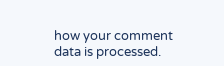how your comment data is processed.